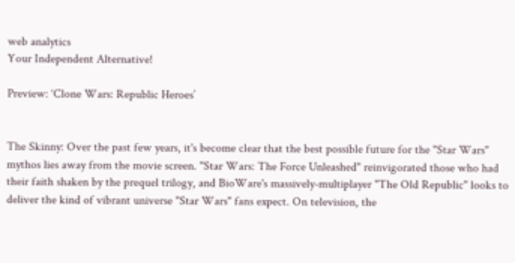web analytics
Your Independent Alternative!

Preview: ‘Clone Wars: Republic Heroes’


The Skinny: Over the past few years, it's become clear that the best possible future for the "Star Wars" mythos lies away from the movie screen. "Star Wars: The Force Unleashed" reinvigorated those who had their faith shaken by the prequel trilogy, and BioWare's massively-multiplayer "The Old Republic" looks to deliver the kind of vibrant universe "Star Wars" fans expect. On television, the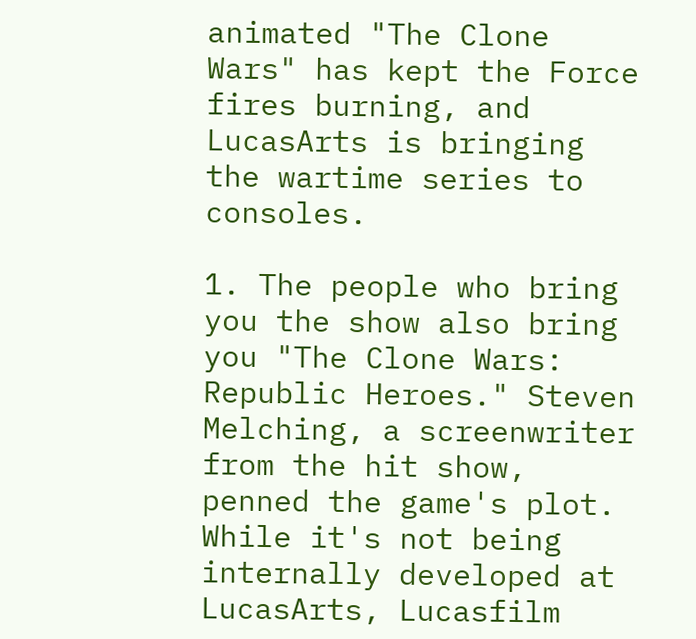animated "The Clone Wars" has kept the Force fires burning, and LucasArts is bringing the wartime series to consoles.

1. The people who bring you the show also bring you "The Clone Wars: Republic Heroes." Steven Melching, a screenwriter from the hit show, penned the game's plot. While it's not being internally developed at LucasArts, Lucasfilm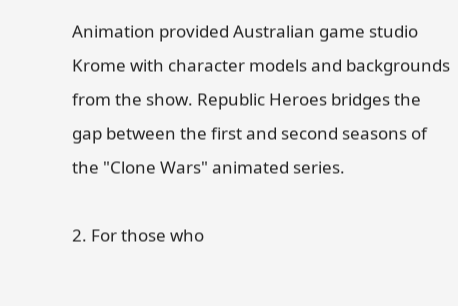Animation provided Australian game studio Krome with character models and backgrounds from the show. Republic Heroes bridges the gap between the first and second seasons of the "Clone Wars" animated series.

2. For those who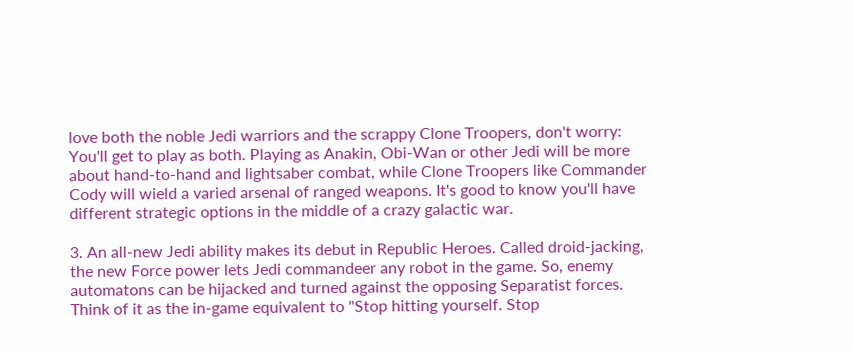love both the noble Jedi warriors and the scrappy Clone Troopers, don't worry: You'll get to play as both. Playing as Anakin, Obi-Wan or other Jedi will be more about hand-to-hand and lightsaber combat, while Clone Troopers like Commander Cody will wield a varied arsenal of ranged weapons. It's good to know you'll have different strategic options in the middle of a crazy galactic war.

3. An all-new Jedi ability makes its debut in Republic Heroes. Called droid-jacking, the new Force power lets Jedi commandeer any robot in the game. So, enemy automatons can be hijacked and turned against the opposing Separatist forces. Think of it as the in-game equivalent to "Stop hitting yourself. Stop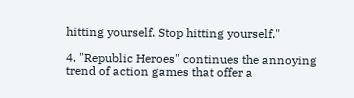hitting yourself. Stop hitting yourself."

4. "Republic Heroes" continues the annoying trend of action games that offer a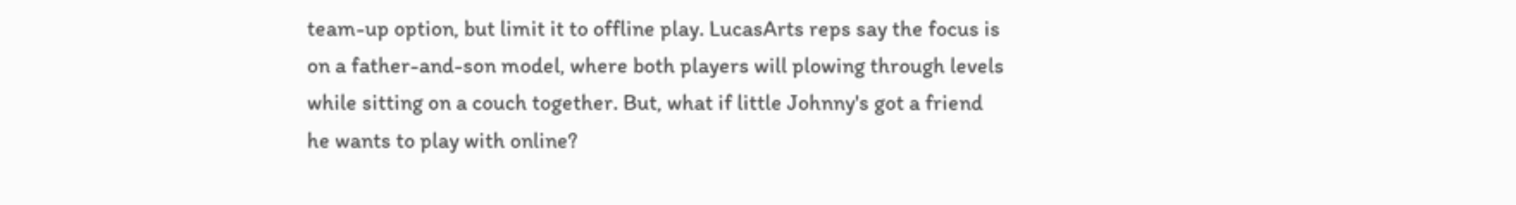team-up option, but limit it to offline play. LucasArts reps say the focus is on a father-and-son model, where both players will plowing through levels while sitting on a couch together. But, what if little Johnny's got a friend he wants to play with online?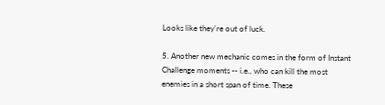Looks like they're out of luck.

5. Another new mechanic comes in the form of Instant Challenge moments -- i.e., who can kill the most enemies in a short span of time. These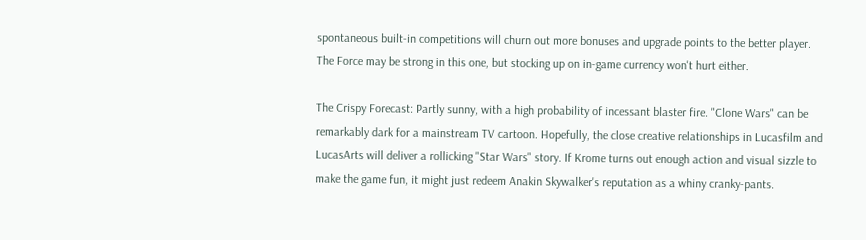spontaneous built-in competitions will churn out more bonuses and upgrade points to the better player. The Force may be strong in this one, but stocking up on in-game currency won't hurt either.

The Crispy Forecast: Partly sunny, with a high probability of incessant blaster fire. "Clone Wars" can be remarkably dark for a mainstream TV cartoon. Hopefully, the close creative relationships in Lucasfilm and LucasArts will deliver a rollicking "Star Wars" story. If Krome turns out enough action and visual sizzle to make the game fun, it might just redeem Anakin Skywalker's reputation as a whiny cranky-pants.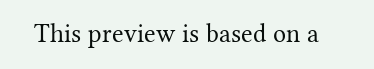This preview is based on a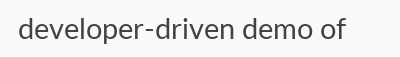developer-driven demo of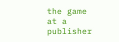the game at a publisher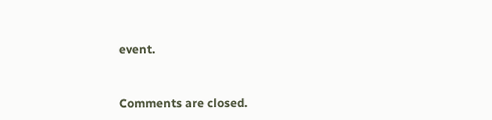event.


Comments are closed.